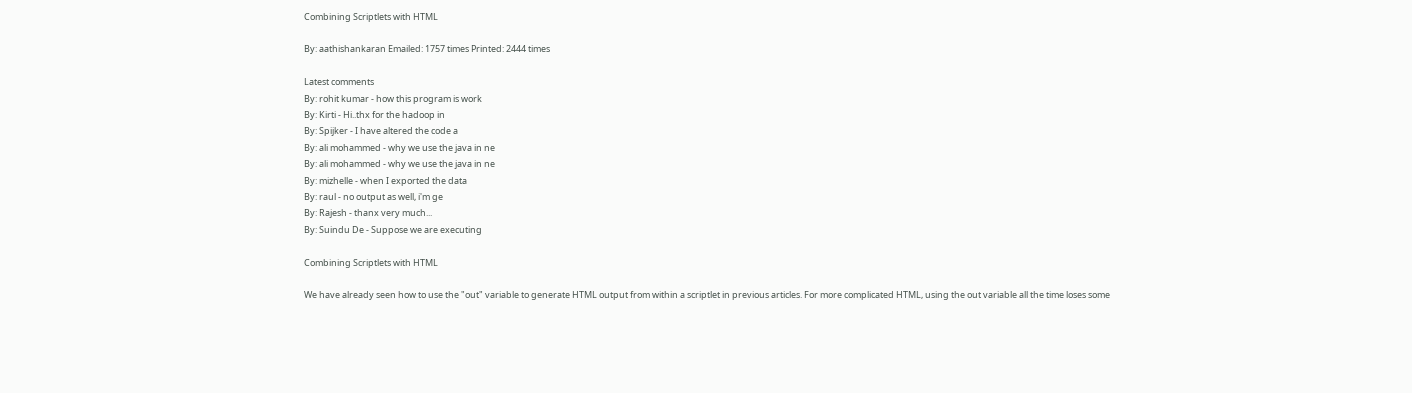Combining Scriptlets with HTML

By: aathishankaran Emailed: 1757 times Printed: 2444 times

Latest comments
By: rohit kumar - how this program is work
By: Kirti - Hi..thx for the hadoop in
By: Spijker - I have altered the code a
By: ali mohammed - why we use the java in ne
By: ali mohammed - why we use the java in ne
By: mizhelle - when I exported the data
By: raul - no output as well, i'm ge
By: Rajesh - thanx very much...
By: Suindu De - Suppose we are executing

Combining Scriptlets with HTML

We have already seen how to use the "out" variable to generate HTML output from within a scriptlet in previous articles. For more complicated HTML, using the out variable all the time loses some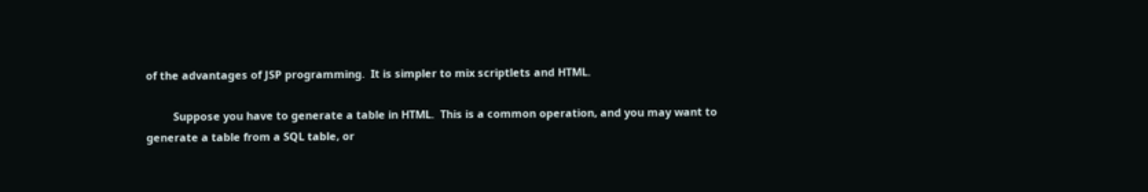of the advantages of JSP programming.  It is simpler to mix scriptlets and HTML.

         Suppose you have to generate a table in HTML.  This is a common operation, and you may want to generate a table from a SQL table, or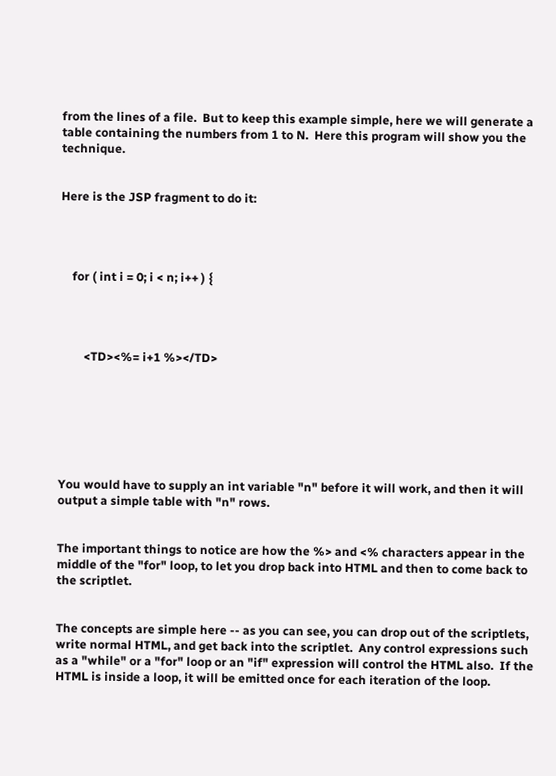from the lines of a file.  But to keep this example simple, here we will generate a table containing the numbers from 1 to N.  Here this program will show you the technique.


Here is the JSP fragment to do it:




    for ( int i = 0; i < n; i++ ) {




        <TD><%= i+1 %></TD>







You would have to supply an int variable "n" before it will work, and then it will output a simple table with "n" rows.


The important things to notice are how the %> and <% characters appear in the middle of the "for" loop, to let you drop back into HTML and then to come back to the scriptlet.


The concepts are simple here -- as you can see, you can drop out of the scriptlets, write normal HTML, and get back into the scriptlet.  Any control expressions such as a "while" or a "for" loop or an "if" expression will control the HTML also.  If the HTML is inside a loop, it will be emitted once for each iteration of the loop.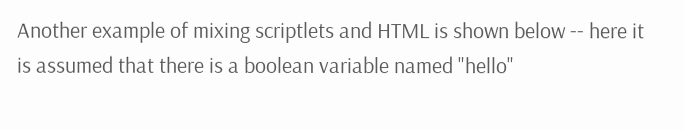Another example of mixing scriptlets and HTML is shown below -- here it is assumed that there is a boolean variable named "hello"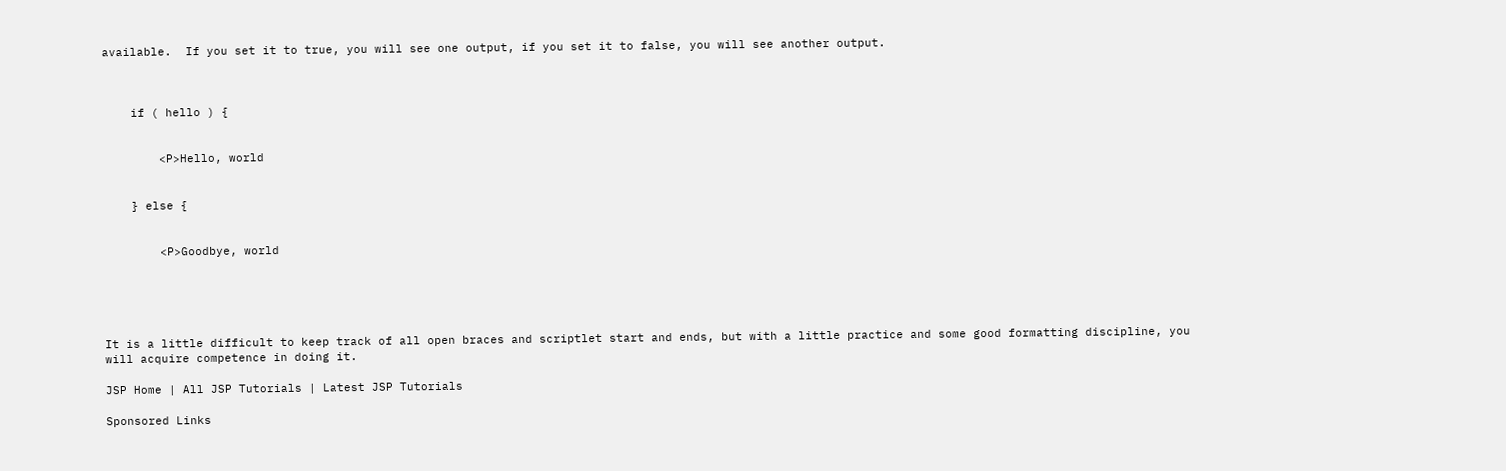available.  If you set it to true, you will see one output, if you set it to false, you will see another output.



    if ( hello ) {


        <P>Hello, world


    } else {


        <P>Goodbye, world





It is a little difficult to keep track of all open braces and scriptlet start and ends, but with a little practice and some good formatting discipline, you will acquire competence in doing it.

JSP Home | All JSP Tutorials | Latest JSP Tutorials

Sponsored Links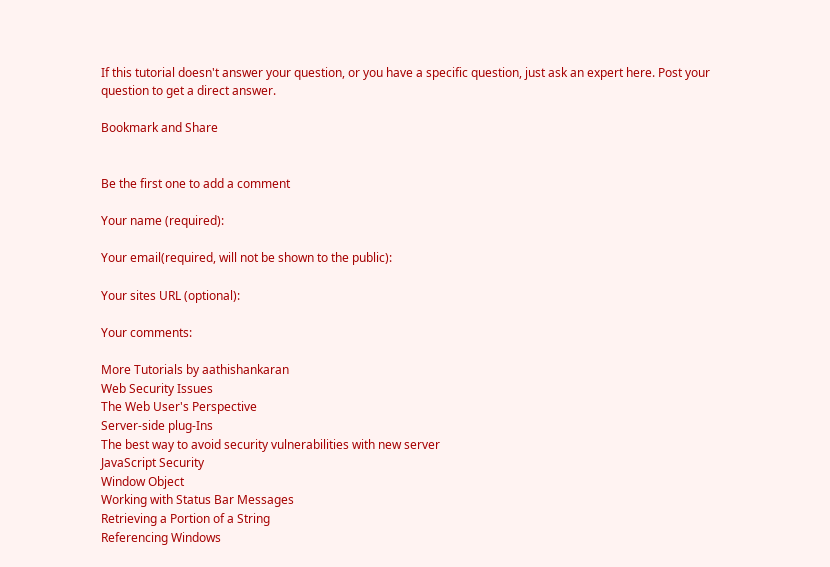If this tutorial doesn't answer your question, or you have a specific question, just ask an expert here. Post your question to get a direct answer.

Bookmark and Share


Be the first one to add a comment

Your name (required):

Your email(required, will not be shown to the public):

Your sites URL (optional):

Your comments:

More Tutorials by aathishankaran
Web Security Issues
The Web User's Perspective
Server-side plug-Ins
The best way to avoid security vulnerabilities with new server
JavaScript Security
Window Object
Working with Status Bar Messages
Retrieving a Portion of a String
Referencing Windows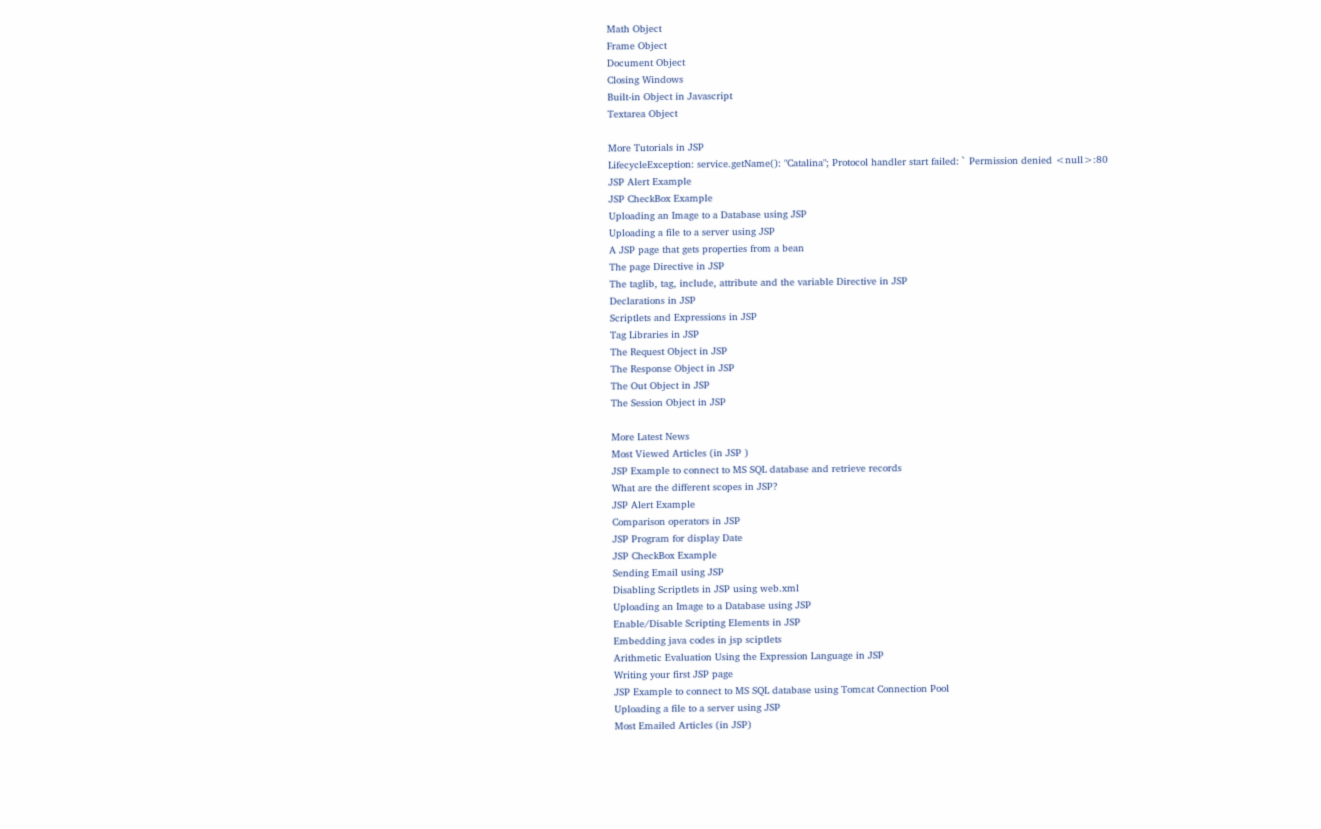Math Object
Frame Object
Document Object
Closing Windows
Built-in Object in Javascript
Textarea Object

More Tutorials in JSP
LifecycleException: service.getName(): "Catalina"; Protocol handler start failed: ` Permission denied <null>:80
JSP Alert Example
JSP CheckBox Example
Uploading an Image to a Database using JSP
Uploading a file to a server using JSP
A JSP page that gets properties from a bean
The page Directive in JSP
The taglib, tag, include, attribute and the variable Directive in JSP
Declarations in JSP
Scriptlets and Expressions in JSP
Tag Libraries in JSP
The Request Object in JSP
The Response Object in JSP
The Out Object in JSP
The Session Object in JSP

More Latest News
Most Viewed Articles (in JSP )
JSP Example to connect to MS SQL database and retrieve records
What are the different scopes in JSP?
JSP Alert Example
Comparison operators in JSP
JSP Program for display Date
JSP CheckBox Example
Sending Email using JSP
Disabling Scriptlets in JSP using web.xml
Uploading an Image to a Database using JSP
Enable/Disable Scripting Elements in JSP
Embedding java codes in jsp sciptlets
Arithmetic Evaluation Using the Expression Language in JSP
Writing your first JSP page
JSP Example to connect to MS SQL database using Tomcat Connection Pool
Uploading a file to a server using JSP
Most Emailed Articles (in JSP)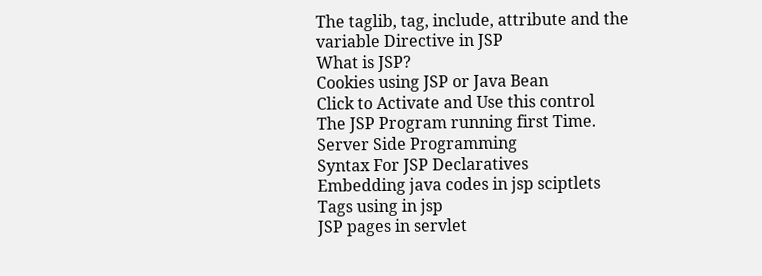The taglib, tag, include, attribute and the variable Directive in JSP
What is JSP?
Cookies using JSP or Java Bean
Click to Activate and Use this control
The JSP Program running first Time.
Server Side Programming
Syntax For JSP Declaratives
Embedding java codes in jsp sciptlets
Tags using in jsp
JSP pages in servlet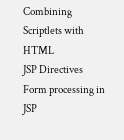Combining Scriptlets with HTML
JSP Directives
Form processing in JSP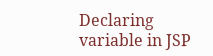Declaring variable in JSP